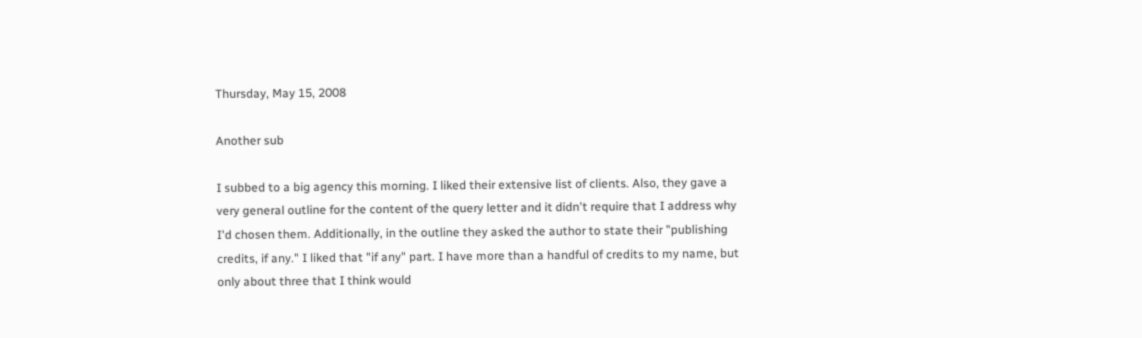Thursday, May 15, 2008

Another sub

I subbed to a big agency this morning. I liked their extensive list of clients. Also, they gave a very general outline for the content of the query letter and it didn't require that I address why I'd chosen them. Additionally, in the outline they asked the author to state their "publishing credits, if any." I liked that "if any" part. I have more than a handful of credits to my name, but only about three that I think would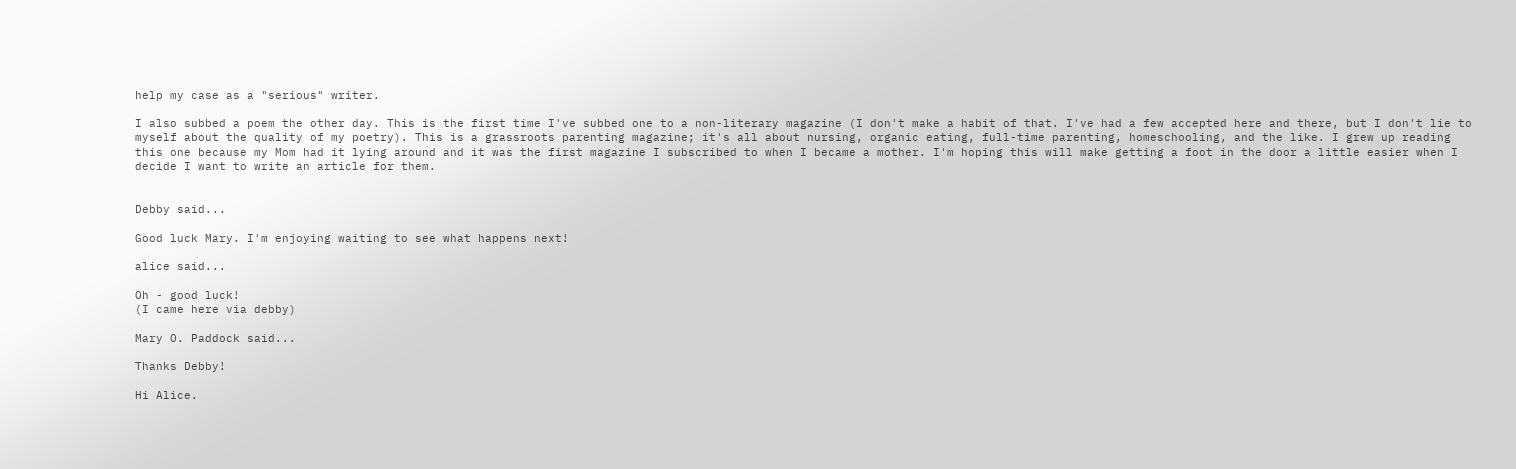help my case as a "serious" writer.

I also subbed a poem the other day. This is the first time I've subbed one to a non-literary magazine (I don't make a habit of that. I've had a few accepted here and there, but I don't lie to myself about the quality of my poetry). This is a grassroots parenting magazine; it's all about nursing, organic eating, full-time parenting, homeschooling, and the like. I grew up reading this one because my Mom had it lying around and it was the first magazine I subscribed to when I became a mother. I'm hoping this will make getting a foot in the door a little easier when I decide I want to write an article for them.


Debby said...

Good luck Mary. I'm enjoying waiting to see what happens next!

alice said...

Oh - good luck!
(I came here via debby)

Mary O. Paddock said...

Thanks Debby!

Hi Alice.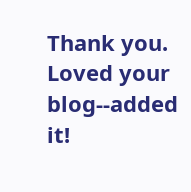Thank you. Loved your blog--added it!